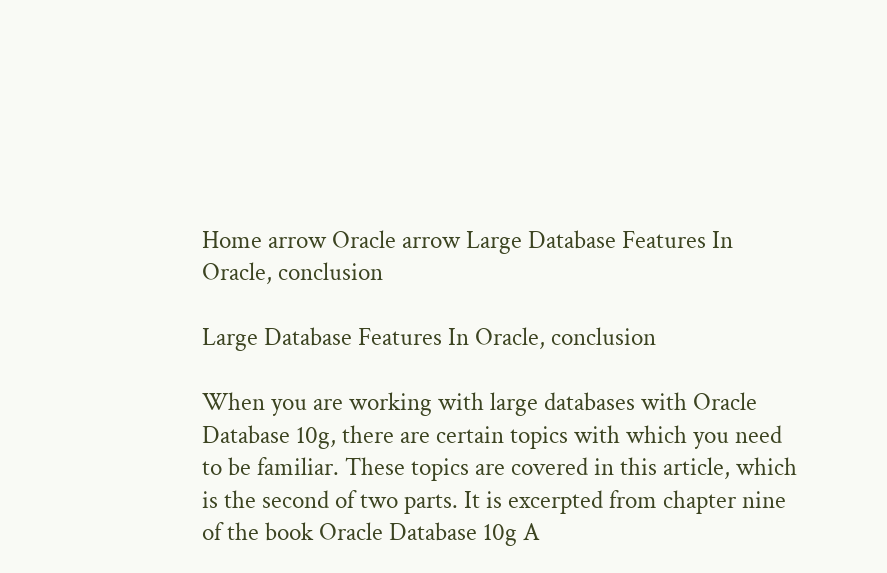Home arrow Oracle arrow Large Database Features In Oracle, conclusion

Large Database Features In Oracle, conclusion

When you are working with large databases with Oracle Database 10g, there are certain topics with which you need to be familiar. These topics are covered in this article, which is the second of two parts. It is excerpted from chapter nine of the book Oracle Database 10g A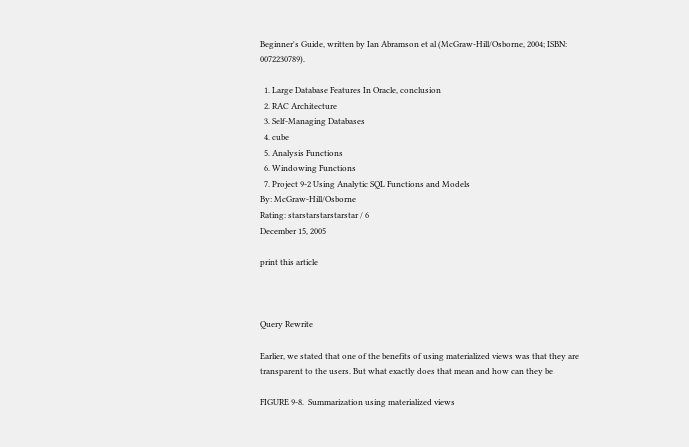Beginner's Guide, written by Ian Abramson et al (McGraw-Hill/Osborne, 2004; ISBN: 0072230789).

  1. Large Database Features In Oracle, conclusion
  2. RAC Architecture
  3. Self-Managing Databases
  4. cube
  5. Analysis Functions
  6. Windowing Functions
  7. Project 9-2 Using Analytic SQL Functions and Models
By: McGraw-Hill/Osborne
Rating: starstarstarstarstar / 6
December 15, 2005

print this article



Query Rewrite

Earlier, we stated that one of the benefits of using materialized views was that they are transparent to the users. But what exactly does that mean and how can they be

FIGURE 9-8.  Summarization using materialized views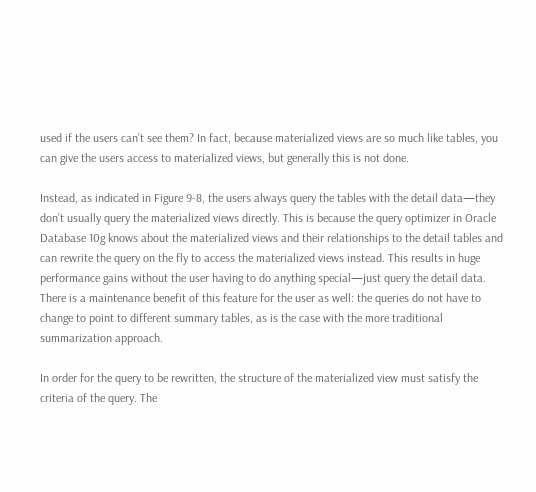used if the users can’t see them? In fact, because materialized views are so much like tables, you can give the users access to materialized views, but generally this is not done.

Instead, as indicated in Figure 9-8, the users always query the tables with the detail data—they don’t usually query the materialized views directly. This is because the query optimizer in Oracle Database 10g knows about the materialized views and their relationships to the detail tables and can rewrite the query on the fly to access the materialized views instead. This results in huge performance gains without the user having to do anything special—just query the detail data. There is a maintenance benefit of this feature for the user as well: the queries do not have to change to point to different summary tables, as is the case with the more traditional summarization approach.

In order for the query to be rewritten, the structure of the materialized view must satisfy the criteria of the query. The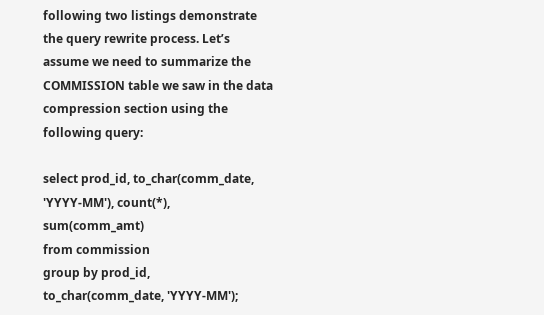following two listings demonstrate the query rewrite process. Let’s assume we need to summarize the COMMISSION table we saw in the data compression section using the following query:

select prod_id, to_char(comm_date, 'YYYY-MM'), count(*), sum(comm_amt)
from commission
group by prod_id, to_char(comm_date, 'YYYY-MM');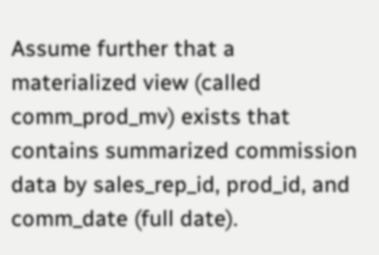Assume further that a materialized view (called comm_prod_mv) exists that contains summarized commission data by sales_rep_id, prod_id, and comm_date (full date).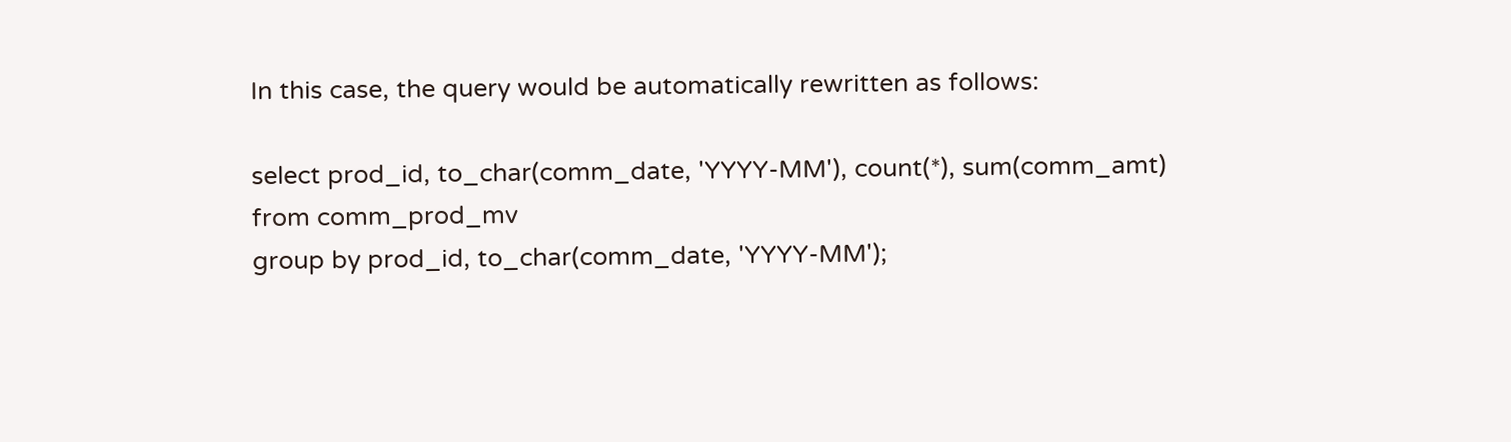In this case, the query would be automatically rewritten as follows:

select prod_id, to_char(comm_date, 'YYYY-MM'), count(*), sum(comm_amt)
from comm_prod_mv
group by prod_id, to_char(comm_date, 'YYYY-MM');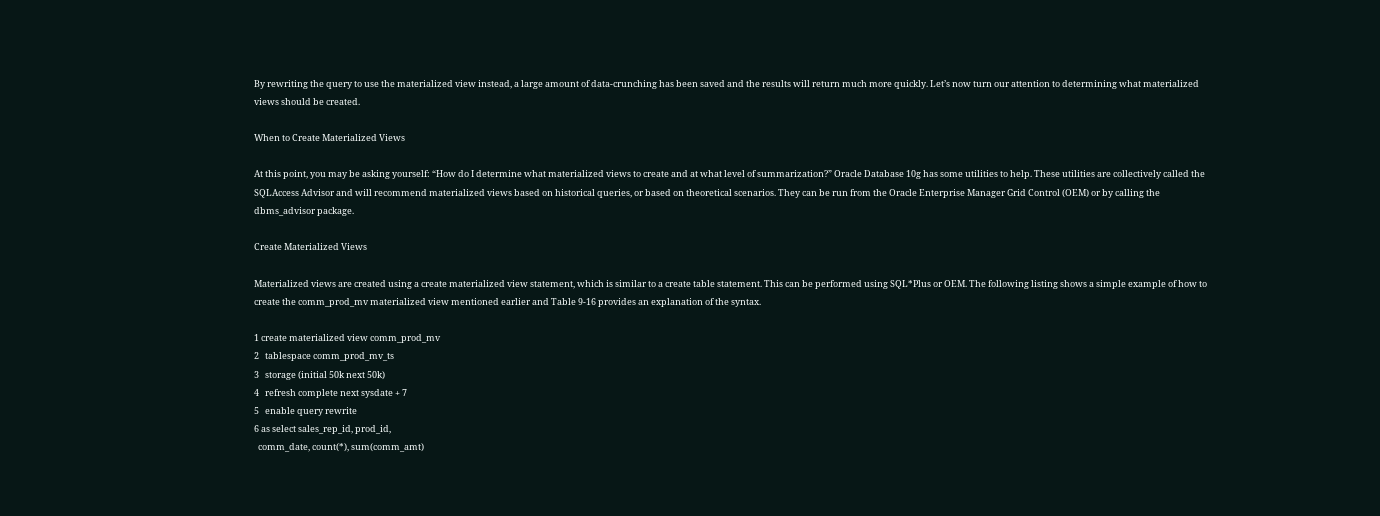By rewriting the query to use the materialized view instead, a large amount of data-crunching has been saved and the results will return much more quickly. Let’s now turn our attention to determining what materialized views should be created.

When to Create Materialized Views

At this point, you may be asking yourself: “How do I determine what materialized views to create and at what level of summarization?” Oracle Database 10g has some utilities to help. These utilities are collectively called the SQLAccess Advisor and will recommend materialized views based on historical queries, or based on theoretical scenarios. They can be run from the Oracle Enterprise Manager Grid Control (OEM) or by calling the dbms_advisor package.

Create Materialized Views

Materialized views are created using a create materialized view statement, which is similar to a create table statement. This can be performed using SQL*Plus or OEM. The following listing shows a simple example of how to create the comm_prod_mv materialized view mentioned earlier and Table 9-16 provides an explanation of the syntax.

1 create materialized view comm_prod_mv
2   tablespace comm_prod_mv_ts
3   storage (initial 50k next 50k)
4   refresh complete next sysdate + 7
5   enable query rewrite
6 as select sales_rep_id, prod_id,
  comm_date, count(*), sum(comm_amt)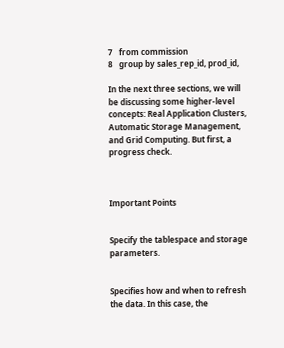7   from commission
8   group by sales_rep_id, prod_id,

In the next three sections, we will be discussing some higher-level concepts: Real Application Clusters, Automatic Storage Management, and Grid Computing. But first, a progress check.



Important Points


Specify the tablespace and storage parameters.


Specifies how and when to refresh the data. In this case, the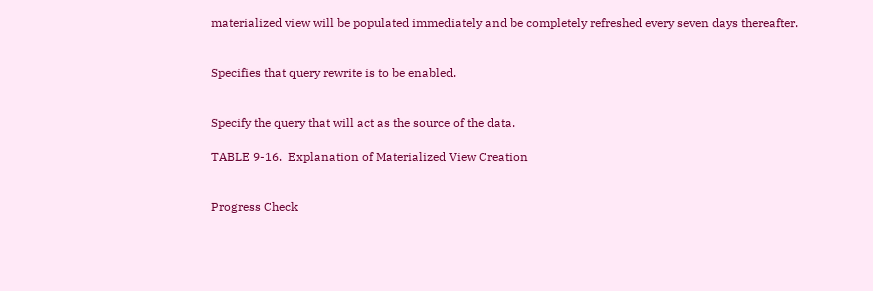materialized view will be populated immediately and be completely refreshed every seven days thereafter.


Specifies that query rewrite is to be enabled.


Specify the query that will act as the source of the data.

TABLE 9-16.  Explanation of Materialized View Creation


Progress Check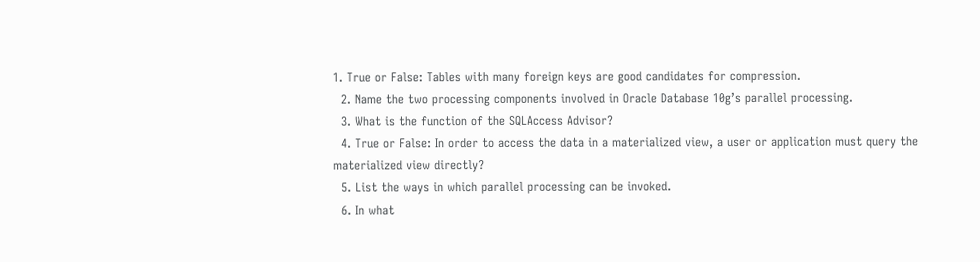1. True or False: Tables with many foreign keys are good candidates for compression.
  2. Name the two processing components involved in Oracle Database 10g’s parallel processing.
  3. What is the function of the SQLAccess Advisor?
  4. True or False: In order to access the data in a materialized view, a user or application must query the materialized view directly?
  5. List the ways in which parallel processing can be invoked.
  6. In what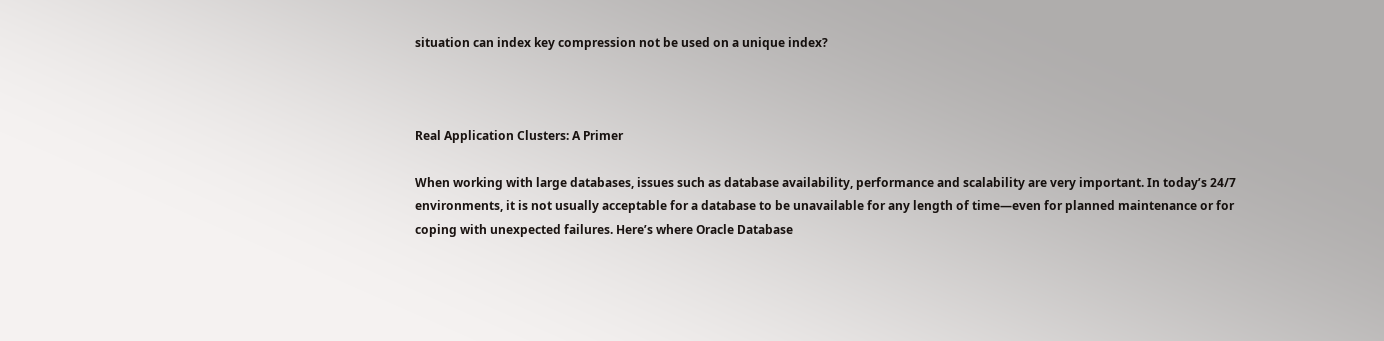situation can index key compression not be used on a unique index?



Real Application Clusters: A Primer

When working with large databases, issues such as database availability, performance and scalability are very important. In today’s 24/7 environments, it is not usually acceptable for a database to be unavailable for any length of time—even for planned maintenance or for coping with unexpected failures. Here’s where Oracle Database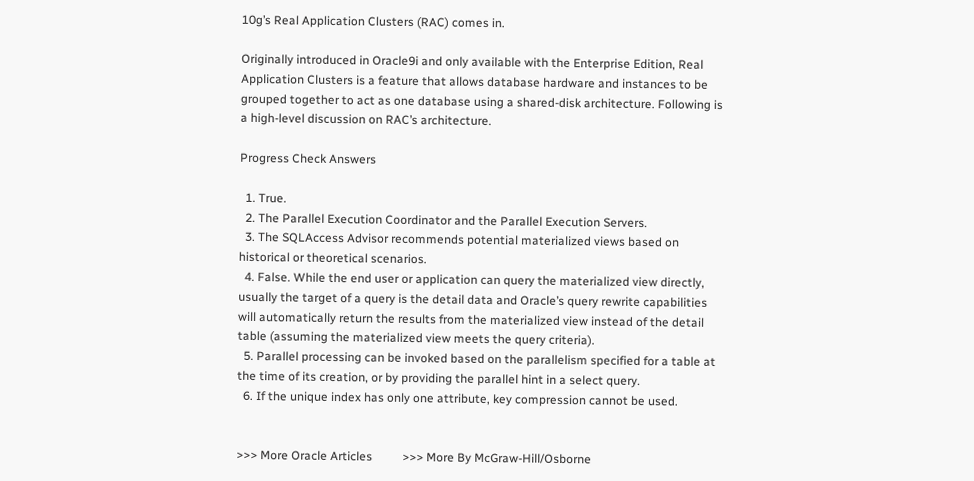10g’s Real Application Clusters (RAC) comes in.

Originally introduced in Oracle9i and only available with the Enterprise Edition, Real Application Clusters is a feature that allows database hardware and instances to be grouped together to act as one database using a shared-disk architecture. Following is a high-level discussion on RAC’s architecture.

Progress Check Answers

  1. True.
  2. The Parallel Execution Coordinator and the Parallel Execution Servers.
  3. The SQLAccess Advisor recommends potential materialized views based on historical or theoretical scenarios.
  4. False. While the end user or application can query the materialized view directly, usually the target of a query is the detail data and Oracle’s query rewrite capabilities will automatically return the results from the materialized view instead of the detail table (assuming the materialized view meets the query criteria).
  5. Parallel processing can be invoked based on the parallelism specified for a table at the time of its creation, or by providing the parallel hint in a select query.
  6. If the unique index has only one attribute, key compression cannot be used.


>>> More Oracle Articles          >>> More By McGraw-Hill/Osborne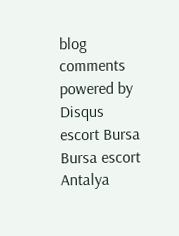blog comments powered by Disqus
escort Bursa Bursa escort Antalya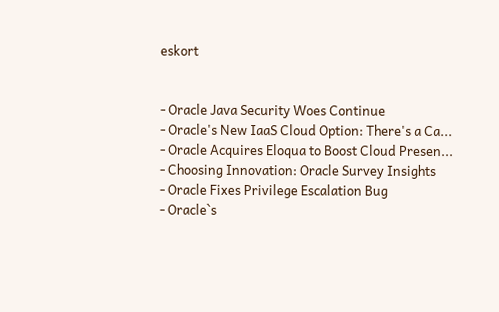eskort


- Oracle Java Security Woes Continue
- Oracle's New IaaS Cloud Option: There's a Ca...
- Oracle Acquires Eloqua to Boost Cloud Presen...
- Choosing Innovation: Oracle Survey Insights
- Oracle Fixes Privilege Escalation Bug
- Oracle`s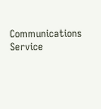Communications Service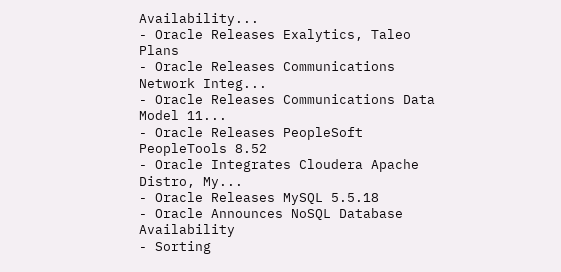Availability...
- Oracle Releases Exalytics, Taleo Plans
- Oracle Releases Communications Network Integ...
- Oracle Releases Communications Data Model 11...
- Oracle Releases PeopleSoft PeopleTools 8.52
- Oracle Integrates Cloudera Apache Distro, My...
- Oracle Releases MySQL 5.5.18
- Oracle Announces NoSQL Database Availability
- Sorting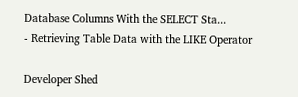Database Columns With the SELECT Sta...
- Retrieving Table Data with the LIKE Operator

Developer Shed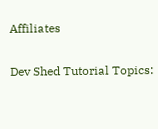Affiliates


Dev Shed Tutorial Topics: